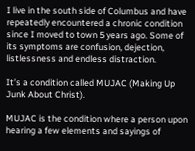I live in the south side of Columbus and have repeatedly encountered a chronic condition since I moved to town 5 years ago. Some of its symptoms are confusion, dejection, listlessness and endless distraction.

It’s a condition called MUJAC (Making Up Junk About Christ).

MUJAC is the condition where a person upon hearing a few elements and sayings of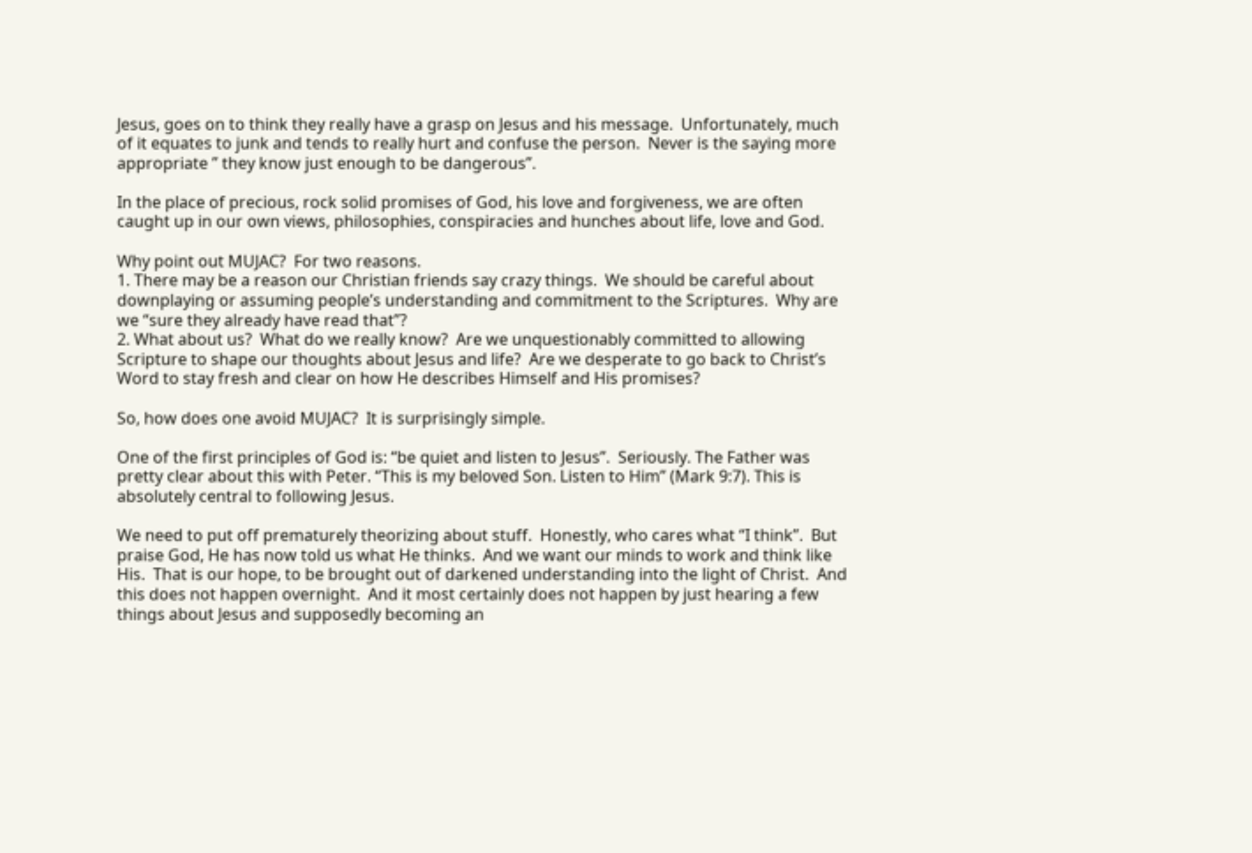Jesus, goes on to think they really have a grasp on Jesus and his message.  Unfortunately, much of it equates to junk and tends to really hurt and confuse the person.  Never is the saying more appropriate ” they know just enough to be dangerous”.

In the place of precious, rock solid promises of God, his love and forgiveness, we are often caught up in our own views, philosophies, conspiracies and hunches about life, love and God.

Why point out MUJAC?  For two reasons.
1. There may be a reason our Christian friends say crazy things.  We should be careful about downplaying or assuming people’s understanding and commitment to the Scriptures.  Why are we “sure they already have read that”?
2. What about us?  What do we really know?  Are we unquestionably committed to allowing Scripture to shape our thoughts about Jesus and life?  Are we desperate to go back to Christ’s Word to stay fresh and clear on how He describes Himself and His promises?

So, how does one avoid MUJAC?  It is surprisingly simple.

One of the first principles of God is: “be quiet and listen to Jesus”.  Seriously. The Father was pretty clear about this with Peter. “This is my beloved Son. Listen to Him” (Mark 9:7). This is absolutely central to following Jesus.

We need to put off prematurely theorizing about stuff.  Honestly, who cares what “I think”.  But praise God, He has now told us what He thinks.  And we want our minds to work and think like His.  That is our hope, to be brought out of darkened understanding into the light of Christ.  And this does not happen overnight.  And it most certainly does not happen by just hearing a few things about Jesus and supposedly becoming an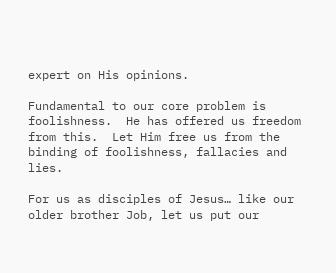expert on His opinions.

Fundamental to our core problem is foolishness.  He has offered us freedom from this.  Let Him free us from the binding of foolishness, fallacies and lies.

For us as disciples of Jesus… like our older brother Job, let us put our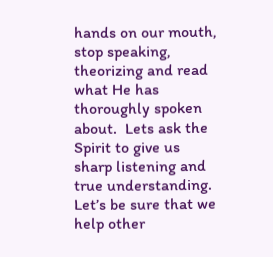hands on our mouth, stop speaking, theorizing and read what He has thoroughly spoken about.  Lets ask the Spirit to give us sharp listening and true understanding.  Let’s be sure that we help other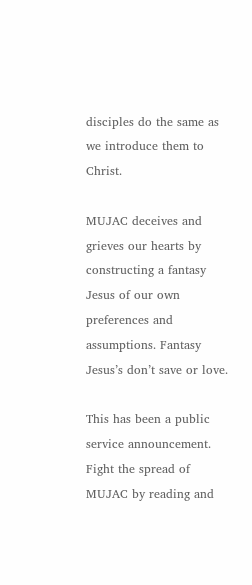disciples do the same as we introduce them to Christ.

MUJAC deceives and grieves our hearts by constructing a fantasy Jesus of our own preferences and assumptions. Fantasy Jesus’s don’t save or love.

This has been a public service announcement. Fight the spread of MUJAC by reading and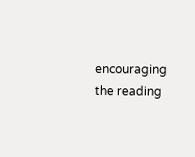encouraging the reading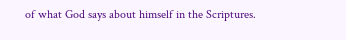of what God says about himself in the Scriptures.